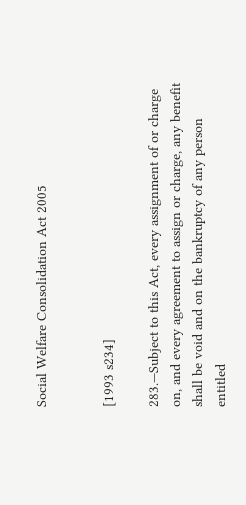Social Welfare Consolidation Act 2005


[1993 s234]

283.—Subject to this Act, every assignment of or charge on, and every agreement to assign or charge, any benefit shall be void and on the bankruptcy of any person entitled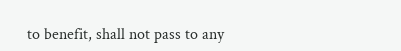to benefit, shall not pass to any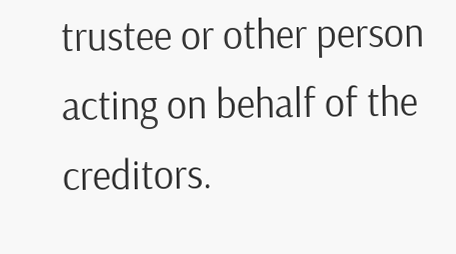trustee or other person acting on behalf of the creditors.